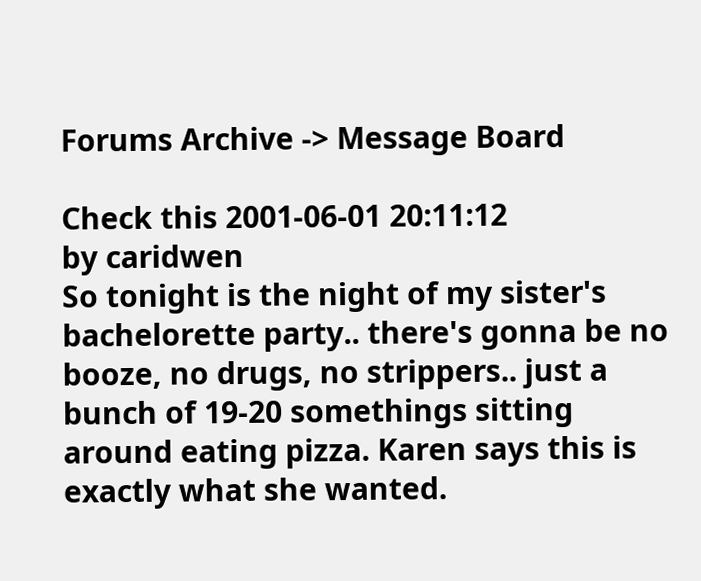Forums Archive -> Message Board

Check this 2001-06-01 20:11:12
by caridwen
So tonight is the night of my sister's bachelorette party.. there's gonna be no booze, no drugs, no strippers.. just a bunch of 19-20 somethings sitting around eating pizza. Karen says this is exactly what she wanted.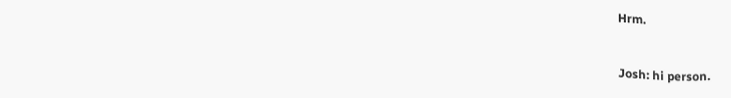Hrm.


Josh: hi person.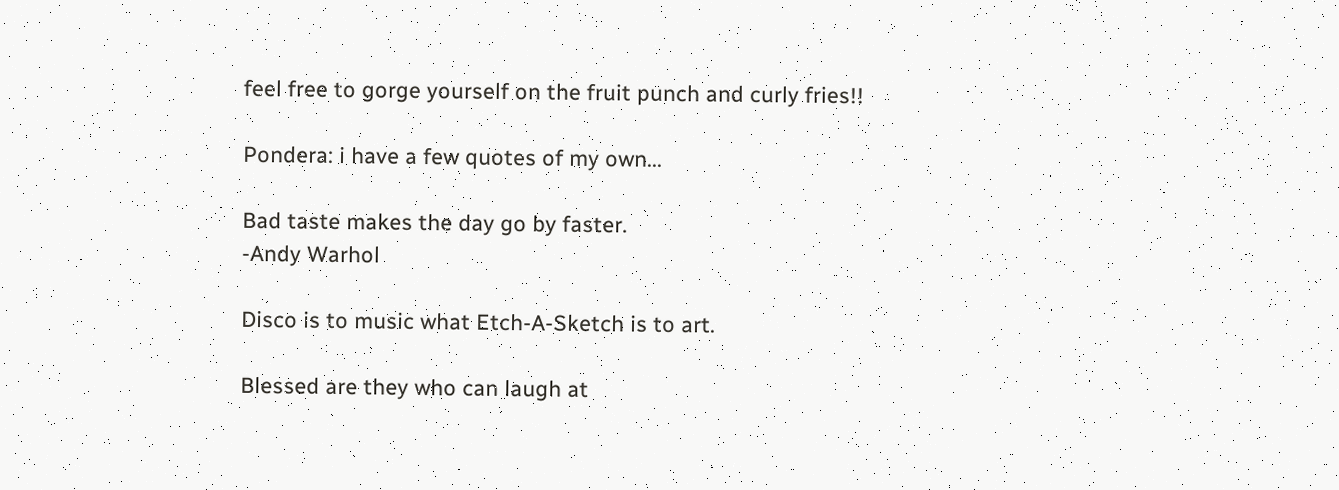feel free to gorge yourself on the fruit punch and curly fries!!

Pondera: i have a few quotes of my own...

Bad taste makes the day go by faster.
-Andy Warhol

Disco is to music what Etch-A-Sketch is to art.

Blessed are they who can laugh at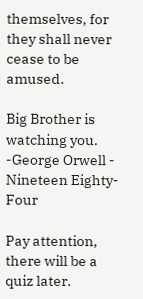themselves, for they shall never cease to be amused.

Big Brother is watching you.
-George Orwell - Nineteen Eighty-Four

Pay attention, there will be a quiz later.